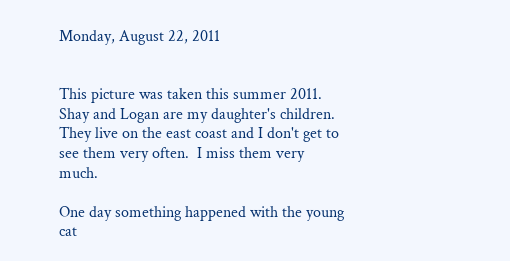Monday, August 22, 2011


This picture was taken this summer 2011.
Shay and Logan are my daughter's children.  They live on the east coast and I don't get to see them very often.  I miss them very much.

One day something happened with the young cat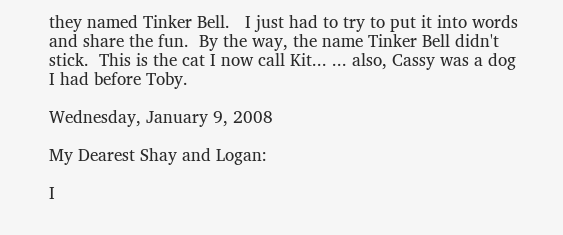they named Tinker Bell.   I just had to try to put it into words and share the fun.  By the way, the name Tinker Bell didn't stick.  This is the cat I now call Kit... ... also, Cassy was a dog I had before Toby.

Wednesday, January 9, 2008

My Dearest Shay and Logan:

I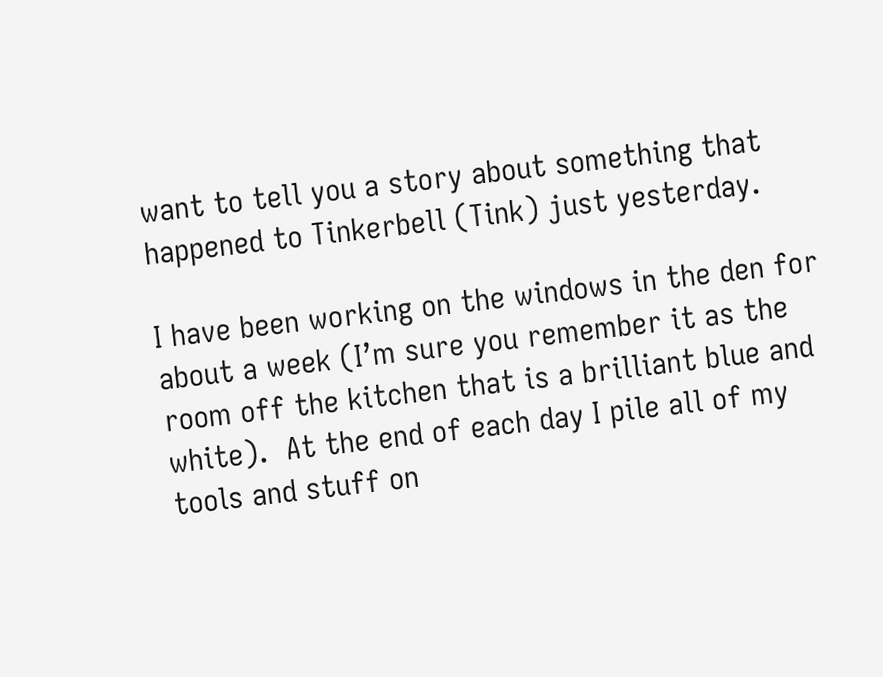want to tell you a story about something that happened to Tinkerbell (Tink) just yesterday.

I have been working on the windows in the den for about a week (I’m sure you remember it as the room off the kitchen that is a brilliant blue and white).  At the end of each day I pile all of my tools and stuff on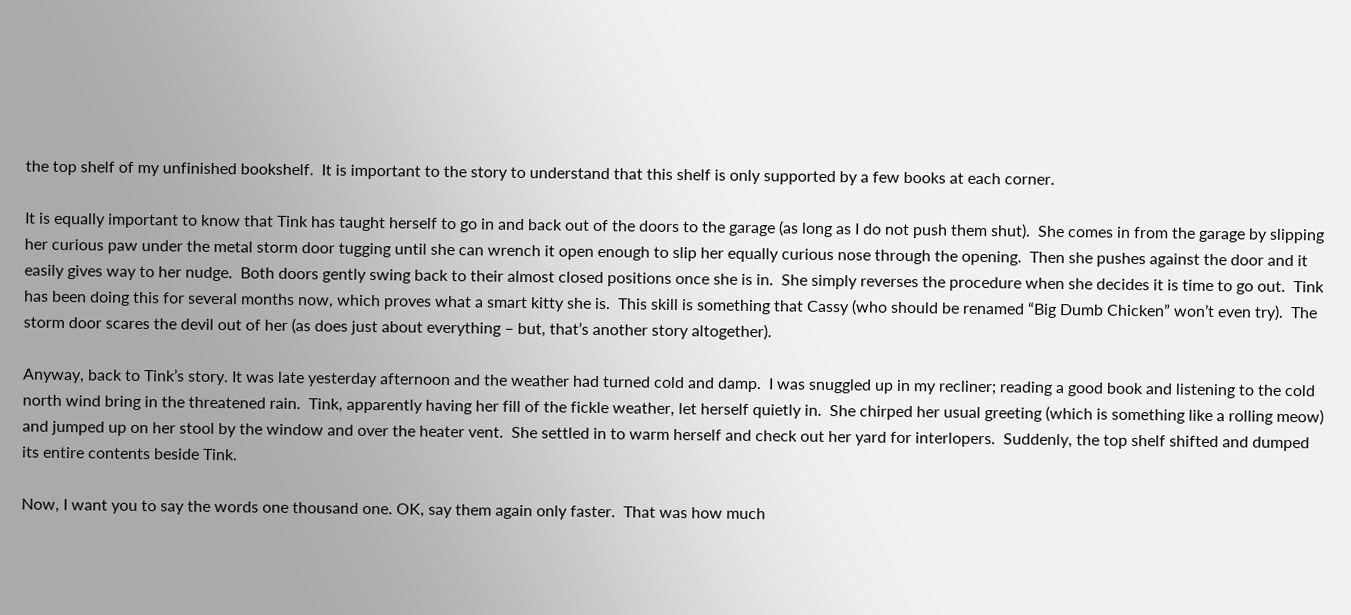the top shelf of my unfinished bookshelf.  It is important to the story to understand that this shelf is only supported by a few books at each corner.

It is equally important to know that Tink has taught herself to go in and back out of the doors to the garage (as long as I do not push them shut).  She comes in from the garage by slipping her curious paw under the metal storm door tugging until she can wrench it open enough to slip her equally curious nose through the opening.  Then she pushes against the door and it easily gives way to her nudge.  Both doors gently swing back to their almost closed positions once she is in.  She simply reverses the procedure when she decides it is time to go out.  Tink has been doing this for several months now, which proves what a smart kitty she is.  This skill is something that Cassy (who should be renamed “Big Dumb Chicken” won’t even try).  The storm door scares the devil out of her (as does just about everything – but, that’s another story altogether).

Anyway, back to Tink’s story. It was late yesterday afternoon and the weather had turned cold and damp.  I was snuggled up in my recliner; reading a good book and listening to the cold north wind bring in the threatened rain.  Tink, apparently having her fill of the fickle weather, let herself quietly in.  She chirped her usual greeting (which is something like a rolling meow) and jumped up on her stool by the window and over the heater vent.  She settled in to warm herself and check out her yard for interlopers.  Suddenly, the top shelf shifted and dumped its entire contents beside Tink.

Now, I want you to say the words one thousand one. OK, say them again only faster.  That was how much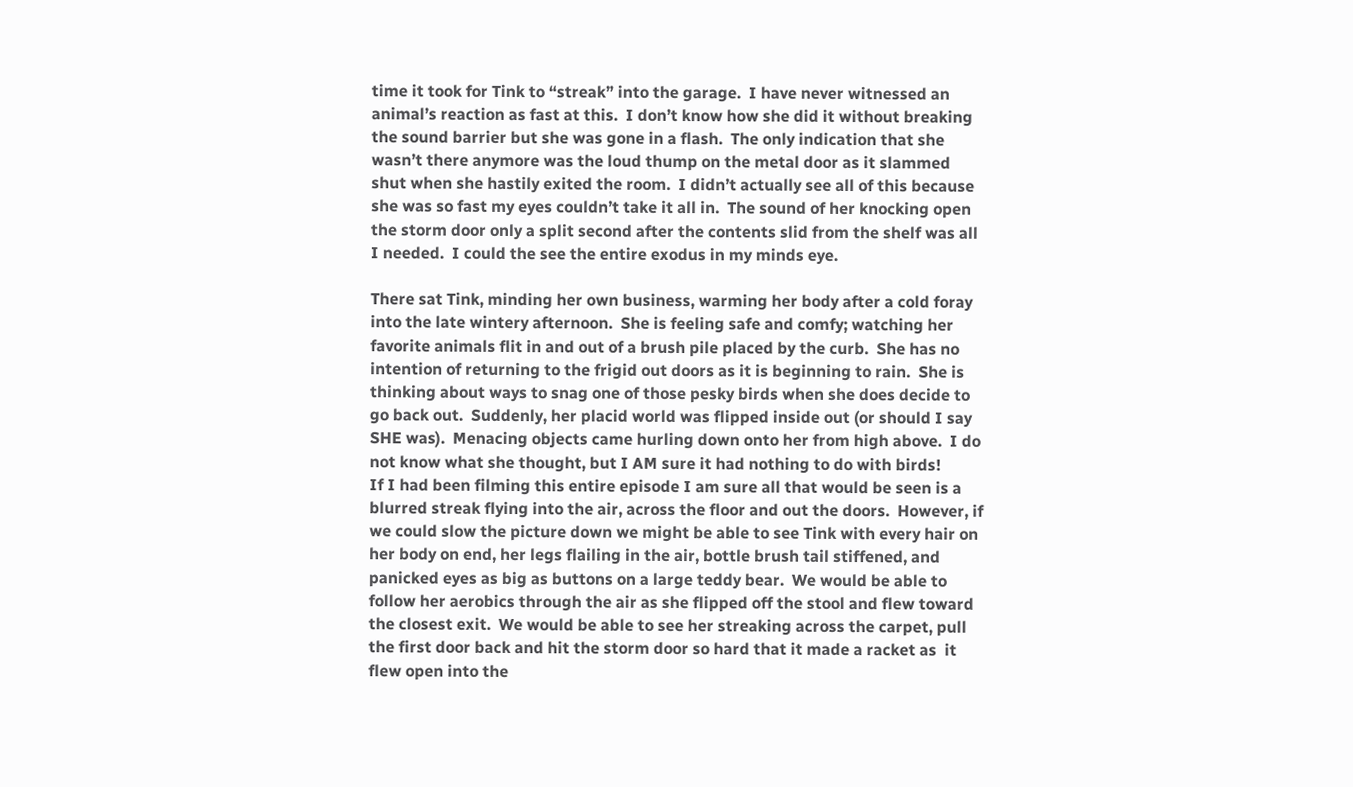time it took for Tink to “streak” into the garage.  I have never witnessed an animal’s reaction as fast at this.  I don’t know how she did it without breaking the sound barrier but she was gone in a flash.  The only indication that she wasn’t there anymore was the loud thump on the metal door as it slammed shut when she hastily exited the room.  I didn’t actually see all of this because she was so fast my eyes couldn’t take it all in.  The sound of her knocking open the storm door only a split second after the contents slid from the shelf was all I needed.  I could the see the entire exodus in my minds eye.

There sat Tink, minding her own business, warming her body after a cold foray into the late wintery afternoon.  She is feeling safe and comfy; watching her favorite animals flit in and out of a brush pile placed by the curb.  She has no intention of returning to the frigid out doors as it is beginning to rain.  She is thinking about ways to snag one of those pesky birds when she does decide to go back out.  Suddenly, her placid world was flipped inside out (or should I say SHE was).  Menacing objects came hurling down onto her from high above.  I do not know what she thought, but I AM sure it had nothing to do with birds!
If I had been filming this entire episode I am sure all that would be seen is a blurred streak flying into the air, across the floor and out the doors.  However, if we could slow the picture down we might be able to see Tink with every hair on her body on end, her legs flailing in the air, bottle brush tail stiffened, and  panicked eyes as big as buttons on a large teddy bear.  We would be able to follow her aerobics through the air as she flipped off the stool and flew toward the closest exit.  We would be able to see her streaking across the carpet, pull the first door back and hit the storm door so hard that it made a racket as  it flew open into the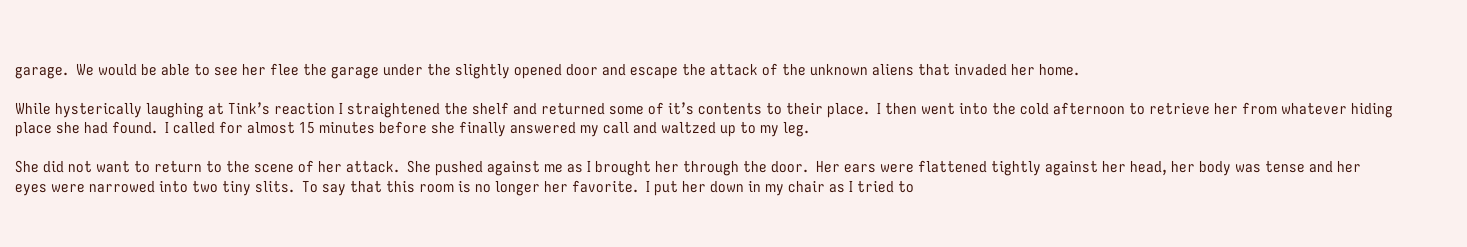garage.  We would be able to see her flee the garage under the slightly opened door and escape the attack of the unknown aliens that invaded her home.

While hysterically laughing at Tink’s reaction I straightened the shelf and returned some of it’s contents to their place.  I then went into the cold afternoon to retrieve her from whatever hiding place she had found.  I called for almost 15 minutes before she finally answered my call and waltzed up to my leg.

She did not want to return to the scene of her attack.  She pushed against me as I brought her through the door.  Her ears were flattened tightly against her head, her body was tense and her eyes were narrowed into two tiny slits.  To say that this room is no longer her favorite.  I put her down in my chair as I tried to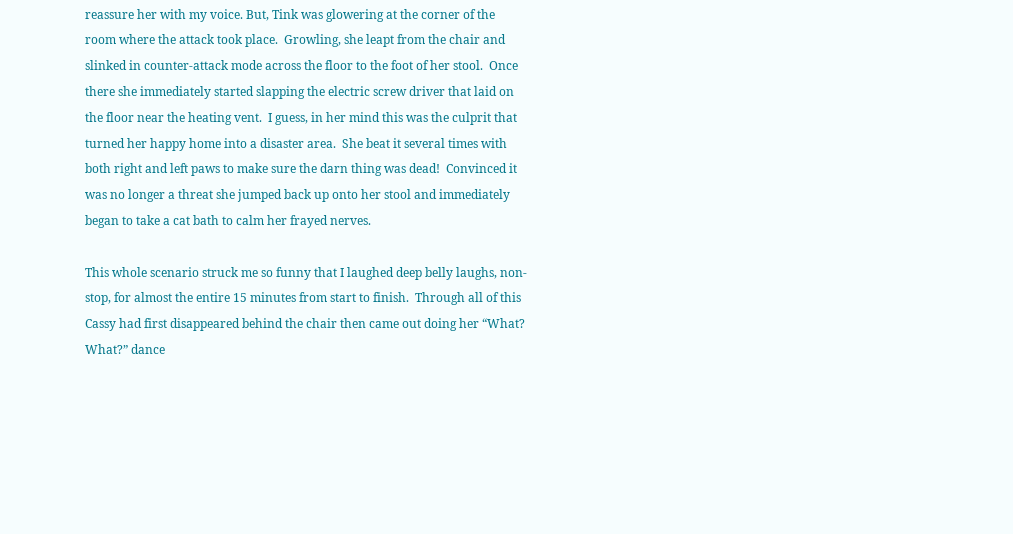reassure her with my voice. But, Tink was glowering at the corner of the room where the attack took place.  Growling, she leapt from the chair and slinked in counter-attack mode across the floor to the foot of her stool.  Once there she immediately started slapping the electric screw driver that laid on the floor near the heating vent.  I guess, in her mind this was the culprit that turned her happy home into a disaster area.  She beat it several times with both right and left paws to make sure the darn thing was dead!  Convinced it was no longer a threat she jumped back up onto her stool and immediately began to take a cat bath to calm her frayed nerves.

This whole scenario struck me so funny that I laughed deep belly laughs, non-stop, for almost the entire 15 minutes from start to finish.  Through all of this Cassy had first disappeared behind the chair then came out doing her “What? What?” dance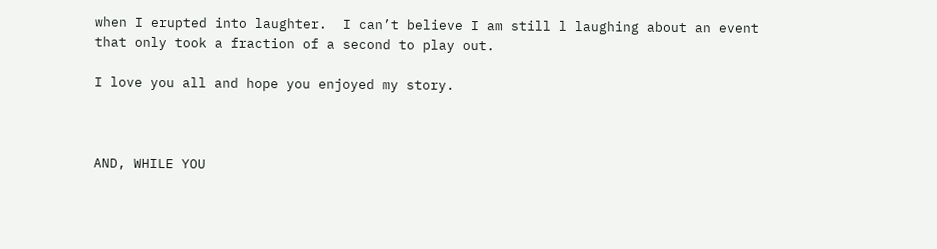when I erupted into laughter.  I can’t believe I am still l laughing about an event that only took a fraction of a second to play out.

I love you all and hope you enjoyed my story.



AND, WHILE YOU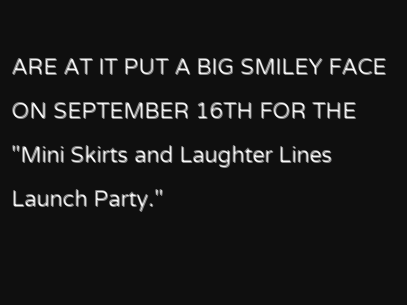ARE AT IT PUT A BIG SMILEY FACE ON SEPTEMBER 16TH FOR THE  "Mini Skirts and Laughter Lines Launch Party."